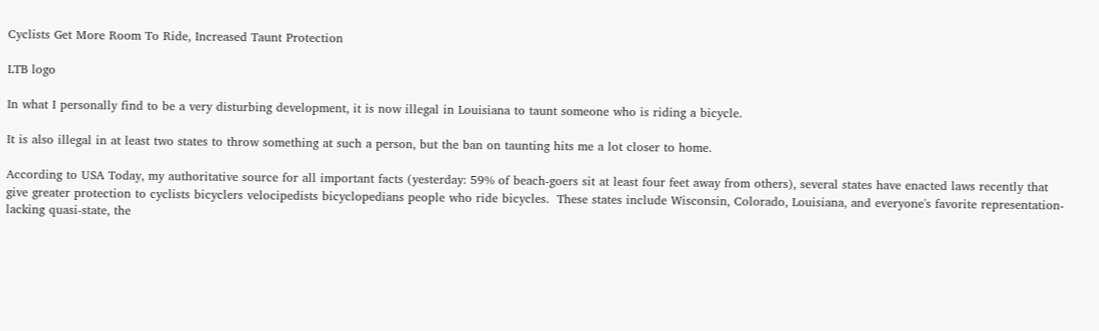Cyclists Get More Room To Ride, Increased Taunt Protection

LTB logo

In what I personally find to be a very disturbing development, it is now illegal in Louisiana to taunt someone who is riding a bicycle.

It is also illegal in at least two states to throw something at such a person, but the ban on taunting hits me a lot closer to home.

According to USA Today, my authoritative source for all important facts (yesterday: 59% of beach-goers sit at least four feet away from others), several states have enacted laws recently that give greater protection to cyclists bicyclers velocipedists bicyclopedians people who ride bicycles.  These states include Wisconsin, Colorado, Louisiana, and everyone's favorite representation-lacking quasi-state, the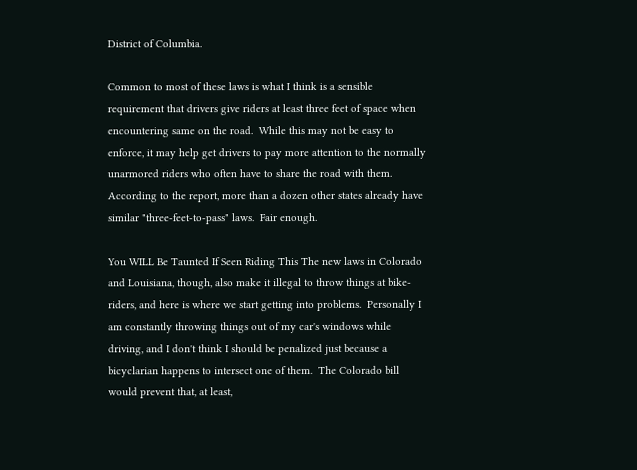District of Columbia.

Common to most of these laws is what I think is a sensible requirement that drivers give riders at least three feet of space when encountering same on the road.  While this may not be easy to enforce, it may help get drivers to pay more attention to the normally unarmored riders who often have to share the road with them.  According to the report, more than a dozen other states already have similar "three-feet-to-pass" laws.  Fair enough.

You WILL Be Taunted If Seen Riding This The new laws in Colorado and Louisiana, though, also make it illegal to throw things at bike-riders, and here is where we start getting into problems.  Personally I am constantly throwing things out of my car's windows while driving, and I don't think I should be penalized just because a bicyclarian happens to intersect one of them.  The Colorado bill would prevent that, at least,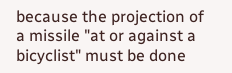because the projection of a missile "at or against a bicyclist" must be done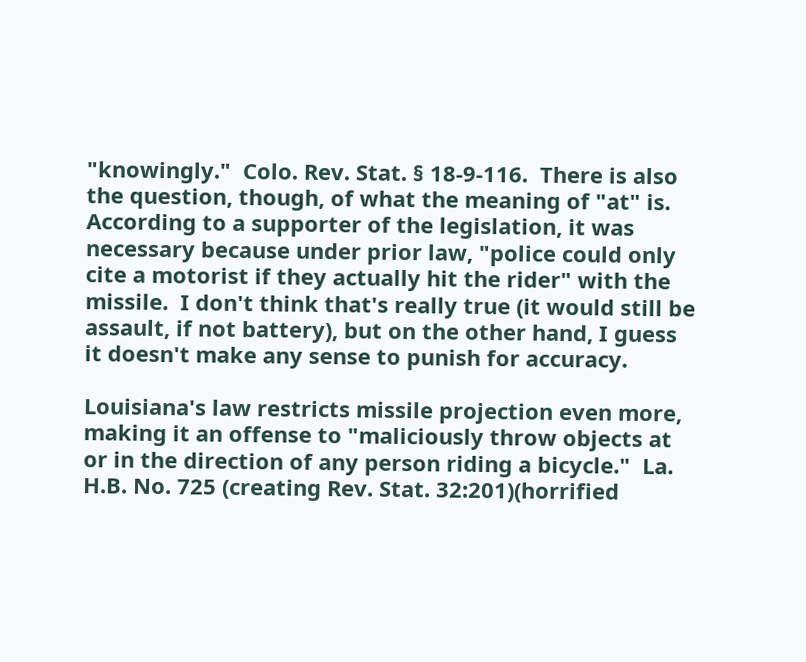"knowingly."  Colo. Rev. Stat. § 18-9-116.  There is also the question, though, of what the meaning of "at" is.  According to a supporter of the legislation, it was necessary because under prior law, "police could only cite a motorist if they actually hit the rider" with the missile.  I don't think that's really true (it would still be assault, if not battery), but on the other hand, I guess it doesn't make any sense to punish for accuracy.

Louisiana's law restricts missile projection even more, making it an offense to "maliciously throw objects at or in the direction of any person riding a bicycle."  La. H.B. No. 725 (creating Rev. Stat. 32:201)(horrified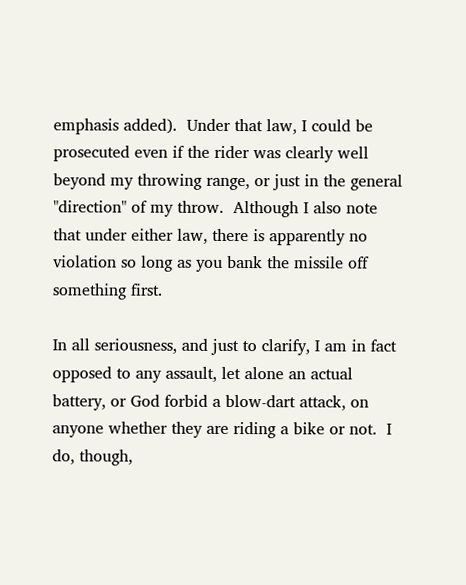emphasis added).  Under that law, I could be prosecuted even if the rider was clearly well beyond my throwing range, or just in the general "direction" of my throw.  Although I also note that under either law, there is apparently no violation so long as you bank the missile off something first.

In all seriousness, and just to clarify, I am in fact opposed to any assault, let alone an actual battery, or God forbid a blow-dart attack, on anyone whether they are riding a bike or not.  I do, though,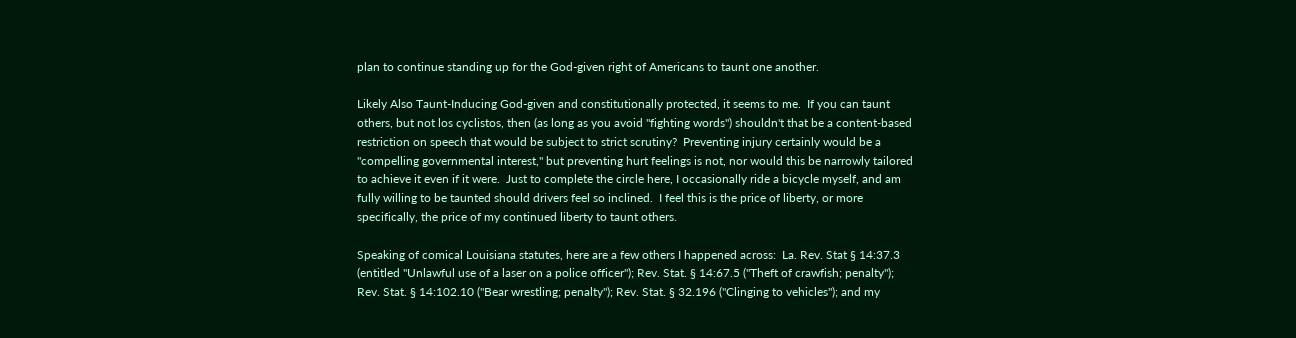plan to continue standing up for the God-given right of Americans to taunt one another.

Likely Also Taunt-Inducing God-given and constitutionally protected, it seems to me.  If you can taunt others, but not los cyclistos, then (as long as you avoid "fighting words") shouldn't that be a content-based restriction on speech that would be subject to strict scrutiny?  Preventing injury certainly would be a "compelling governmental interest," but preventing hurt feelings is not, nor would this be narrowly tailored to achieve it even if it were.  Just to complete the circle here, I occasionally ride a bicycle myself, and am fully willing to be taunted should drivers feel so inclined.  I feel this is the price of liberty, or more specifically, the price of my continued liberty to taunt others.

Speaking of comical Louisiana statutes, here are a few others I happened across:  La. Rev. Stat § 14:37.3 (entitled "Unlawful use of a laser on a police officer"); Rev. Stat. § 14:67.5 ("Theft of crawfish; penalty"); Rev. Stat. § 14:102.10 ("Bear wrestling; penalty"); Rev. Stat. § 32.196 ("Clinging to vehicles"); and my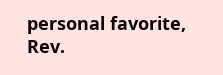personal favorite, Rev.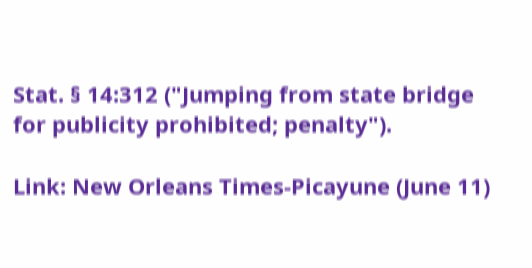Stat. § 14:312 ("Jumping from state bridge for publicity prohibited; penalty").

Link: New Orleans Times-Picayune (June 11)